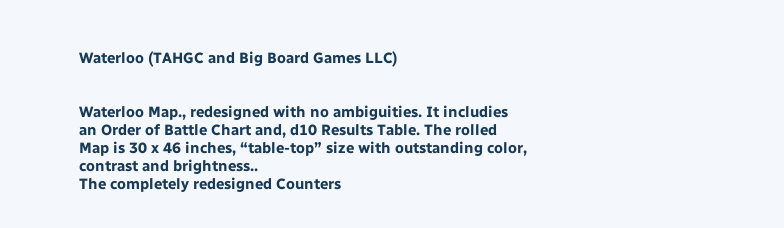Waterloo (TAHGC and Big Board Games LLC)


Waterloo Map., redesigned with no ambiguities. It includies an Order of Battle Chart and, d10 Results Table. The rolled Map is 30 x 46 inches, “table-top” size with outstanding color, contrast and brightness..
The completely redesigned Counters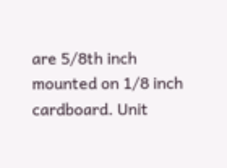are 5/8th inch mounted on 1/8 inch cardboard. Unit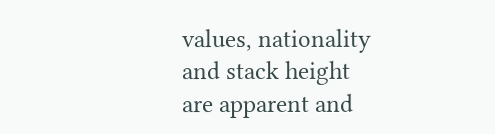values, nationality and stack height are apparent and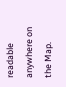readable anywhere on the Map.